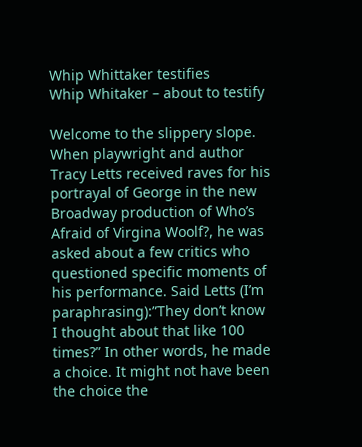Whip Whittaker testifies
Whip Whitaker – about to testify

Welcome to the slippery slope. When playwright and author Tracy Letts received raves for his portrayal of George in the new Broadway production of Who’s Afraid of Virgina Woolf?, he was asked about a few critics who questioned specific moments of his performance. Said Letts (I’m paraphrasing):”They don’t know I thought about that like 100 times?” In other words, he made a choice. It might not have been the choice the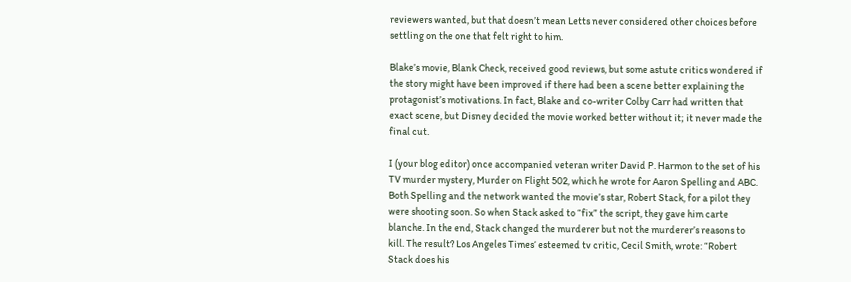reviewers wanted, but that doesn’t mean Letts never considered other choices before settling on the one that felt right to him.

Blake’s movie, Blank Check, received good reviews, but some astute critics wondered if the story might have been improved if there had been a scene better explaining the protagonist’s motivations. In fact, Blake and co-writer Colby Carr had written that exact scene, but Disney decided the movie worked better without it; it never made the final cut.

I (your blog editor) once accompanied veteran writer David P. Harmon to the set of his TV murder mystery, Murder on Flight 502, which he wrote for Aaron Spelling and ABC. Both Spelling and the network wanted the movie’s star, Robert Stack, for a pilot they were shooting soon. So when Stack asked to “fix” the script, they gave him carte blanche. In the end, Stack changed the murderer but not the murderer’s reasons to kill. The result? Los Angeles Times‘ esteemed tv critic, Cecil Smith, wrote: “Robert Stack does his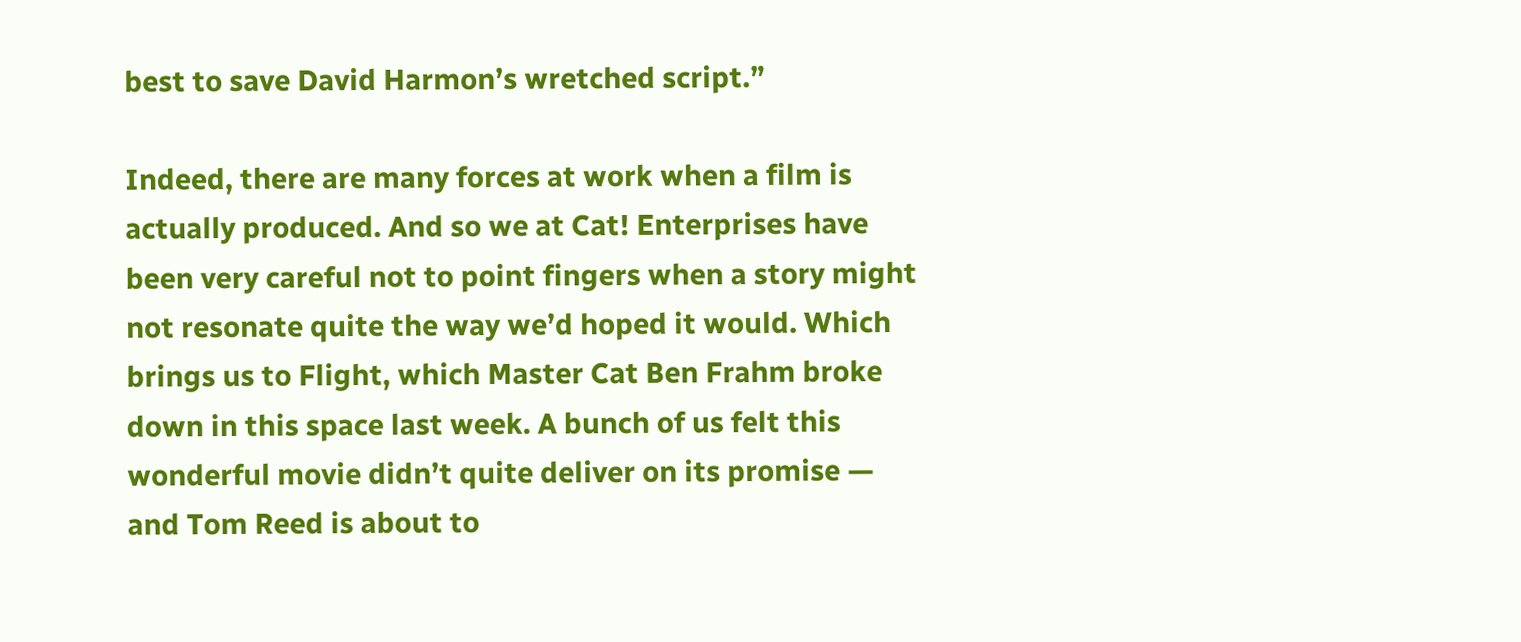best to save David Harmon’s wretched script.”

Indeed, there are many forces at work when a film is actually produced. And so we at Cat! Enterprises have been very careful not to point fingers when a story might not resonate quite the way we’d hoped it would. Which brings us to Flight, which Master Cat Ben Frahm broke down in this space last week. A bunch of us felt this wonderful movie didn’t quite deliver on its promise — and Tom Reed is about to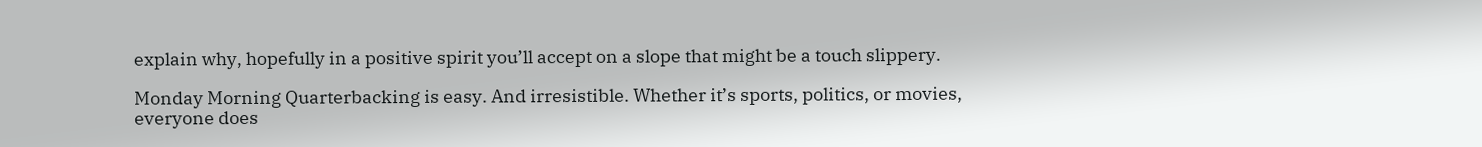explain why, hopefully in a positive spirit you’ll accept on a slope that might be a touch slippery.

Monday Morning Quarterbacking is easy. And irresistible. Whether it’s sports, politics, or movies, everyone does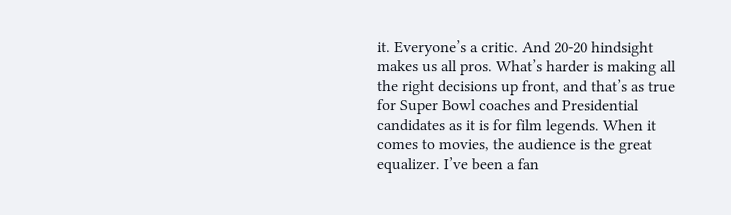it. Everyone’s a critic. And 20-20 hindsight makes us all pros. What’s harder is making all the right decisions up front, and that’s as true for Super Bowl coaches and Presidential candidates as it is for film legends. When it comes to movies, the audience is the great equalizer. I’ve been a fan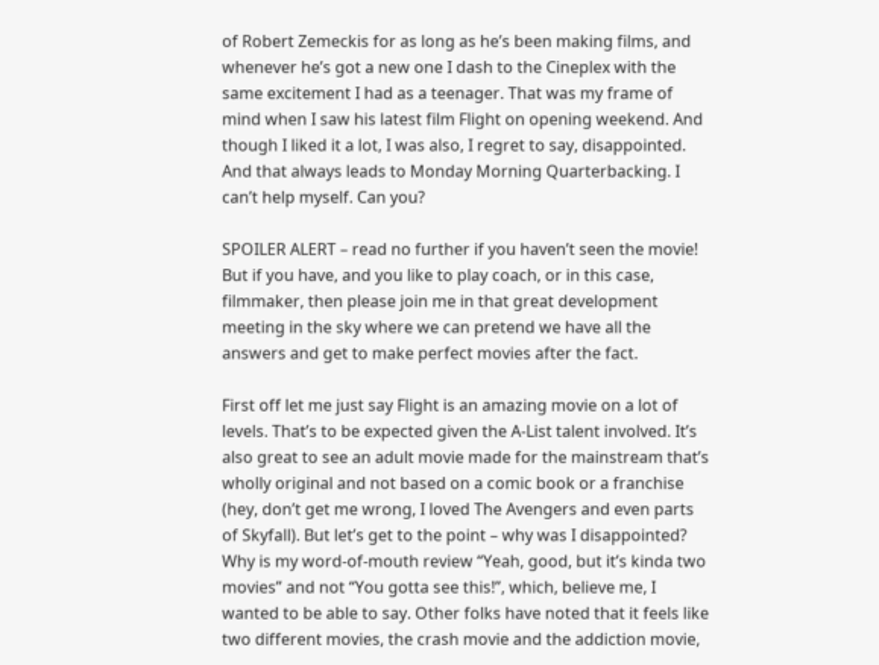of Robert Zemeckis for as long as he’s been making films, and whenever he’s got a new one I dash to the Cineplex with the same excitement I had as a teenager. That was my frame of mind when I saw his latest film Flight on opening weekend. And though I liked it a lot, I was also, I regret to say, disappointed. And that always leads to Monday Morning Quarterbacking. I can’t help myself. Can you?

SPOILER ALERT – read no further if you haven’t seen the movie! But if you have, and you like to play coach, or in this case, filmmaker, then please join me in that great development meeting in the sky where we can pretend we have all the answers and get to make perfect movies after the fact.

First off let me just say Flight is an amazing movie on a lot of levels. That’s to be expected given the A-List talent involved. It’s also great to see an adult movie made for the mainstream that’s wholly original and not based on a comic book or a franchise (hey, don’t get me wrong, I loved The Avengers and even parts of Skyfall). But let’s get to the point – why was I disappointed? Why is my word-of-mouth review “Yeah, good, but it’s kinda two movies” and not “You gotta see this!”, which, believe me, I wanted to be able to say. Other folks have noted that it feels like two different movies, the crash movie and the addiction movie,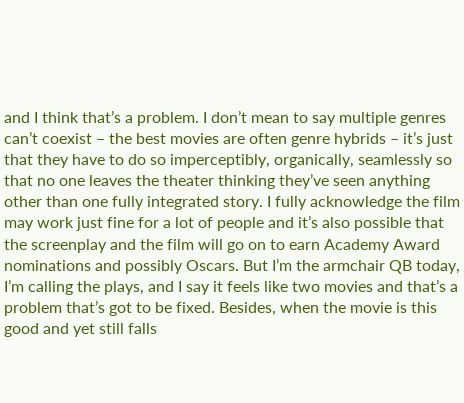and I think that’s a problem. I don’t mean to say multiple genres can’t coexist – the best movies are often genre hybrids – it’s just that they have to do so imperceptibly, organically, seamlessly so that no one leaves the theater thinking they’ve seen anything other than one fully integrated story. I fully acknowledge the film may work just fine for a lot of people and it’s also possible that the screenplay and the film will go on to earn Academy Award nominations and possibly Oscars. But I’m the armchair QB today, I’m calling the plays, and I say it feels like two movies and that’s a problem that’s got to be fixed. Besides, when the movie is this good and yet still falls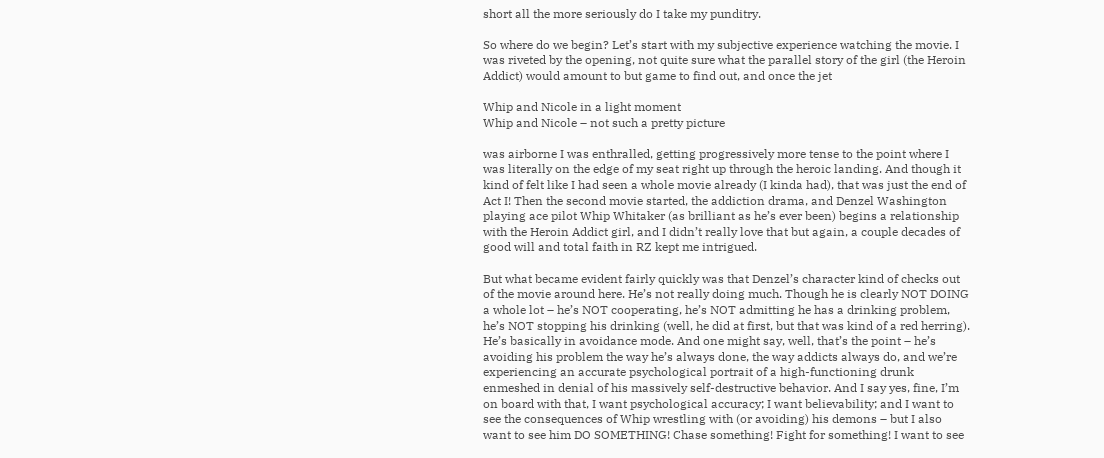short all the more seriously do I take my punditry.

So where do we begin? Let’s start with my subjective experience watching the movie. I was riveted by the opening, not quite sure what the parallel story of the girl (the Heroin Addict) would amount to but game to find out, and once the jet

Whip and Nicole in a light moment
Whip and Nicole – not such a pretty picture

was airborne I was enthralled, getting progressively more tense to the point where I was literally on the edge of my seat right up through the heroic landing. And though it kind of felt like I had seen a whole movie already (I kinda had), that was just the end of Act I! Then the second movie started, the addiction drama, and Denzel Washington playing ace pilot Whip Whitaker (as brilliant as he’s ever been) begins a relationship with the Heroin Addict girl, and I didn’t really love that but again, a couple decades of good will and total faith in RZ kept me intrigued.

But what became evident fairly quickly was that Denzel’s character kind of checks out of the movie around here. He’s not really doing much. Though he is clearly NOT DOING a whole lot – he’s NOT cooperating, he’s NOT admitting he has a drinking problem, he’s NOT stopping his drinking (well, he did at first, but that was kind of a red herring). He’s basically in avoidance mode. And one might say, well, that’s the point – he’s avoiding his problem the way he’s always done, the way addicts always do, and we’re experiencing an accurate psychological portrait of a high-functioning drunk enmeshed in denial of his massively self-destructive behavior. And I say yes, fine, I’m on board with that, I want psychological accuracy; I want believability; and I want to see the consequences of Whip wrestling with (or avoiding) his demons – but I also want to see him DO SOMETHING! Chase something! Fight for something! I want to see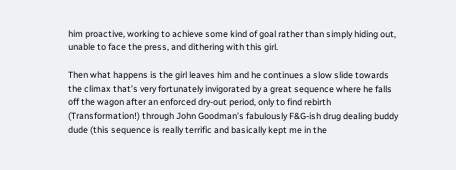him proactive, working to achieve some kind of goal rather than simply hiding out, unable to face the press, and dithering with this girl.

Then what happens is the girl leaves him and he continues a slow slide towards the climax that’s very fortunately invigorated by a great sequence where he falls off the wagon after an enforced dry-out period, only to find rebirth (Transformation!) through John Goodman’s fabulously F&G-ish drug dealing buddy dude (this sequence is really terrific and basically kept me in the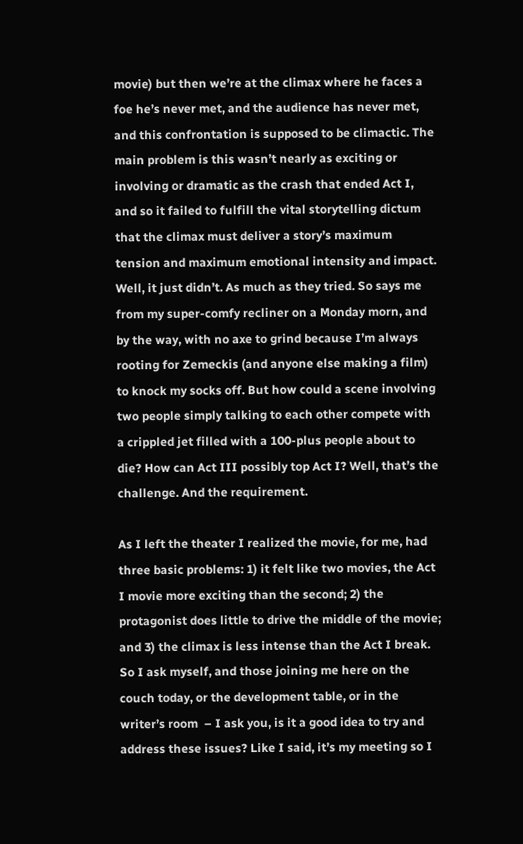movie) but then we’re at the climax where he faces a foe he’s never met, and the audience has never met, and this confrontation is supposed to be climactic. The main problem is this wasn’t nearly as exciting or involving or dramatic as the crash that ended Act I, and so it failed to fulfill the vital storytelling dictum that the climax must deliver a story’s maximum tension and maximum emotional intensity and impact. Well, it just didn’t. As much as they tried. So says me from my super-comfy recliner on a Monday morn, and by the way, with no axe to grind because I’m always rooting for Zemeckis (and anyone else making a film) to knock my socks off. But how could a scene involving two people simply talking to each other compete with a crippled jet filled with a 100-plus people about to die? How can Act III possibly top Act I? Well, that’s the challenge. And the requirement.

As I left the theater I realized the movie, for me, had three basic problems: 1) it felt like two movies, the Act I movie more exciting than the second; 2) the protagonist does little to drive the middle of the movie; and 3) the climax is less intense than the Act I break. So I ask myself, and those joining me here on the couch today, or the development table, or in the writer’s room  – I ask you, is it a good idea to try and address these issues? Like I said, it’s my meeting so I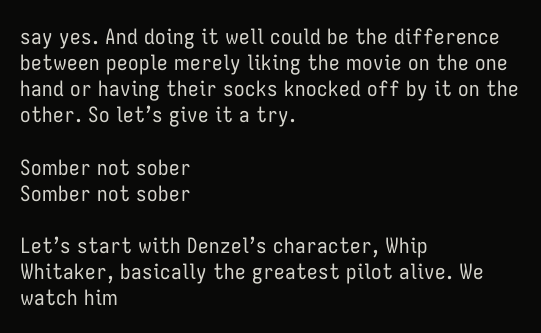say yes. And doing it well could be the difference between people merely liking the movie on the one hand or having their socks knocked off by it on the other. So let’s give it a try.

Somber not sober
Somber not sober

Let’s start with Denzel’s character, Whip Whitaker, basically the greatest pilot alive. We watch him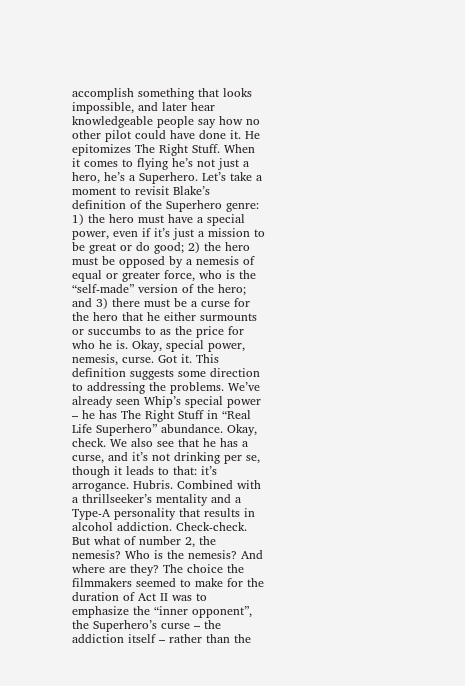accomplish something that looks impossible, and later hear knowledgeable people say how no other pilot could have done it. He epitomizes The Right Stuff. When it comes to flying he’s not just a hero, he’s a Superhero. Let’s take a moment to revisit Blake’s definition of the Superhero genre: 1) the hero must have a special power, even if it’s just a mission to be great or do good; 2) the hero must be opposed by a nemesis of equal or greater force, who is the “self-made” version of the hero; and 3) there must be a curse for the hero that he either surmounts or succumbs to as the price for who he is. Okay, special power, nemesis, curse. Got it. This definition suggests some direction to addressing the problems. We’ve already seen Whip’s special power – he has The Right Stuff in “Real Life Superhero” abundance. Okay, check. We also see that he has a curse, and it’s not drinking per se, though it leads to that: it’s arrogance. Hubris. Combined with a thrillseeker’s mentality and a Type-A personality that results in alcohol addiction. Check-check. But what of number 2, the nemesis? Who is the nemesis? And where are they? The choice the filmmakers seemed to make for the duration of Act II was to emphasize the “inner opponent”, the Superhero’s curse – the addiction itself – rather than the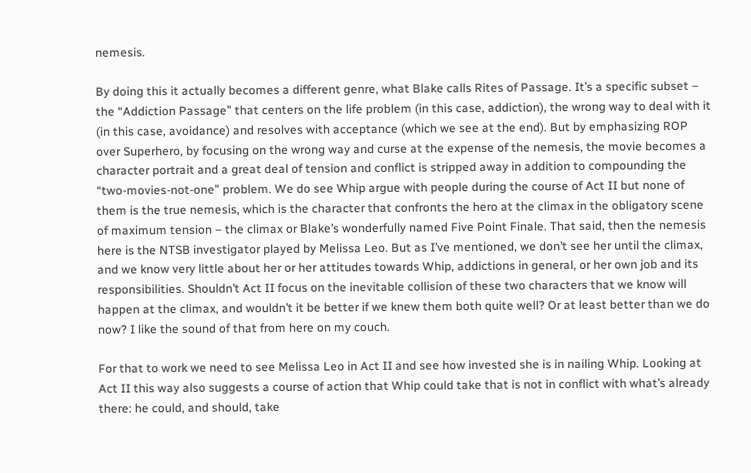nemesis.

By doing this it actually becomes a different genre, what Blake calls Rites of Passage. It’s a specific subset – the “Addiction Passage” that centers on the life problem (in this case, addiction), the wrong way to deal with it (in this case, avoidance) and resolves with acceptance (which we see at the end). But by emphasizing ROP over Superhero, by focusing on the wrong way and curse at the expense of the nemesis, the movie becomes a character portrait and a great deal of tension and conflict is stripped away in addition to compounding the “two-movies-not-one” problem. We do see Whip argue with people during the course of Act II but none of them is the true nemesis, which is the character that confronts the hero at the climax in the obligatory scene of maximum tension – the climax or Blake’s wonderfully named Five Point Finale. That said, then the nemesis here is the NTSB investigator played by Melissa Leo. But as I’ve mentioned, we don’t see her until the climax, and we know very little about her or her attitudes towards Whip, addictions in general, or her own job and its responsibilities. Shouldn’t Act II focus on the inevitable collision of these two characters that we know will happen at the climax, and wouldn’t it be better if we knew them both quite well? Or at least better than we do now? I like the sound of that from here on my couch.

For that to work we need to see Melissa Leo in Act II and see how invested she is in nailing Whip. Looking at Act II this way also suggests a course of action that Whip could take that is not in conflict with what’s already there: he could, and should, take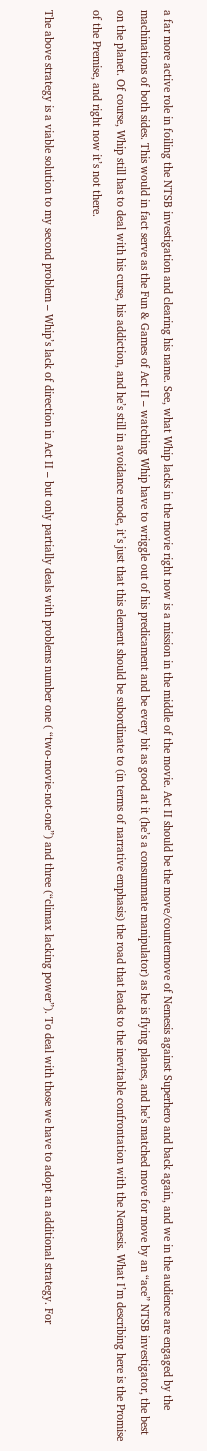a far more active role in foiling the NTSB investigation and clearing his name. See, what Whip lacks in the movie right now is a mission in the middle of the movie. Act II should be the move/countermove of Nemesis against Superhero and back again, and we in the audience are engaged by the machinations of both sides. This would in fact serve as the Fun & Games of Act II – watching Whip have to wriggle out of his predicament and be every bit as good at it (he’s a consummate manipulator) as he is flying planes, and he’s matched move for move by an “ace” NTSB investigator, the best on the planet. Of course, Whip still has to deal with his curse, his addiction, and he’s still in avoidance mode, it’s just that this element should be subordinate to (in terms of narrative emphasis) the road that leads to the inevitable confrontation with the Nemesis. What I’m describing here is the Promise of the Premise, and right now it’s not there.

The above strategy is a viable solution to my second problem – Whip’s lack of direction in Act II – but only partially deals with problems number one ( “two-movie-not-one”) and three (“climax lacking power”). To deal with those we have to adopt an additional strategy. For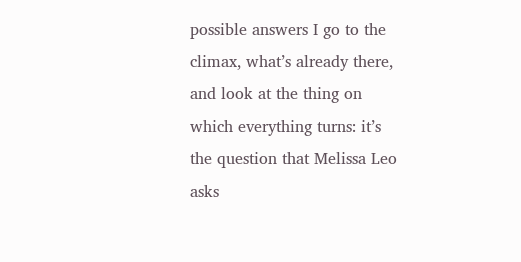possible answers I go to the climax, what’s already there, and look at the thing on which everything turns: it’s the question that Melissa Leo asks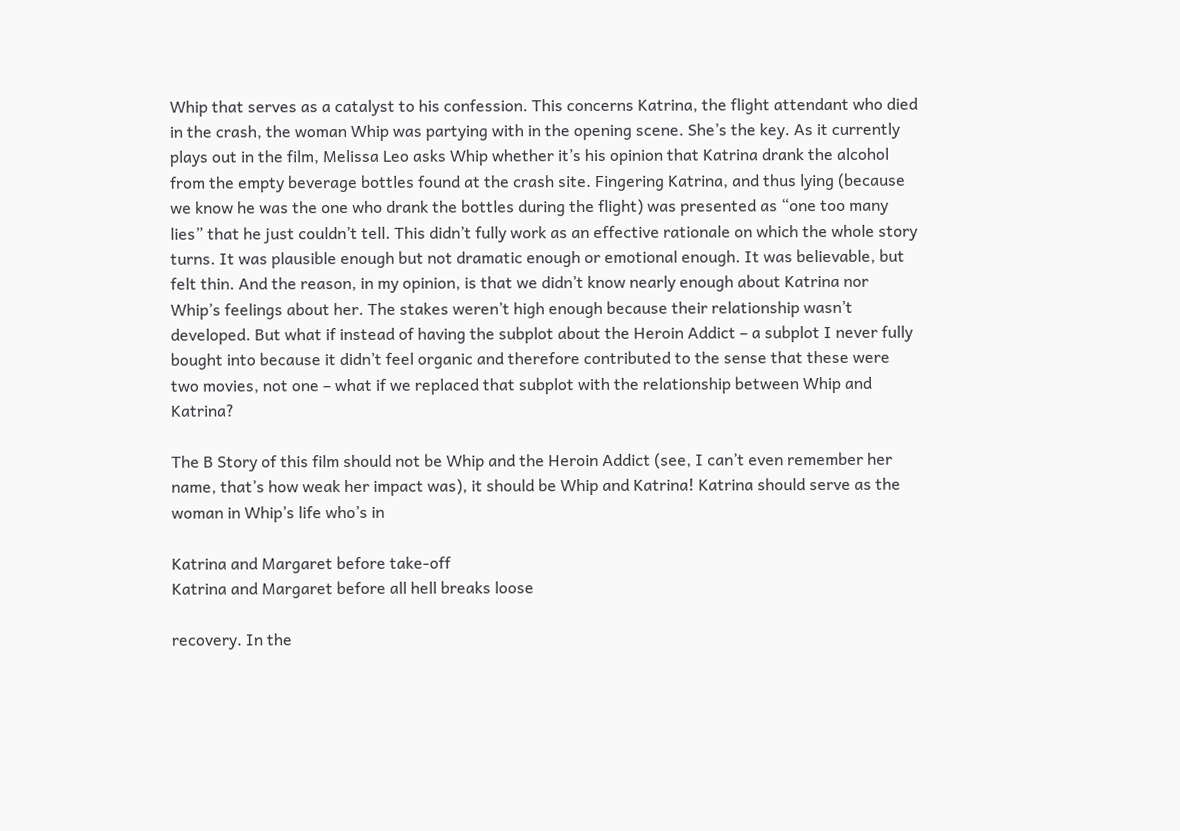Whip that serves as a catalyst to his confession. This concerns Katrina, the flight attendant who died in the crash, the woman Whip was partying with in the opening scene. She’s the key. As it currently plays out in the film, Melissa Leo asks Whip whether it’s his opinion that Katrina drank the alcohol from the empty beverage bottles found at the crash site. Fingering Katrina, and thus lying (because we know he was the one who drank the bottles during the flight) was presented as “one too many lies” that he just couldn’t tell. This didn’t fully work as an effective rationale on which the whole story turns. It was plausible enough but not dramatic enough or emotional enough. It was believable, but felt thin. And the reason, in my opinion, is that we didn’t know nearly enough about Katrina nor Whip’s feelings about her. The stakes weren’t high enough because their relationship wasn’t developed. But what if instead of having the subplot about the Heroin Addict – a subplot I never fully bought into because it didn’t feel organic and therefore contributed to the sense that these were two movies, not one – what if we replaced that subplot with the relationship between Whip and Katrina?

The B Story of this film should not be Whip and the Heroin Addict (see, I can’t even remember her name, that’s how weak her impact was), it should be Whip and Katrina! Katrina should serve as the woman in Whip’s life who’s in

Katrina and Margaret before take-off
Katrina and Margaret before all hell breaks loose

recovery. In the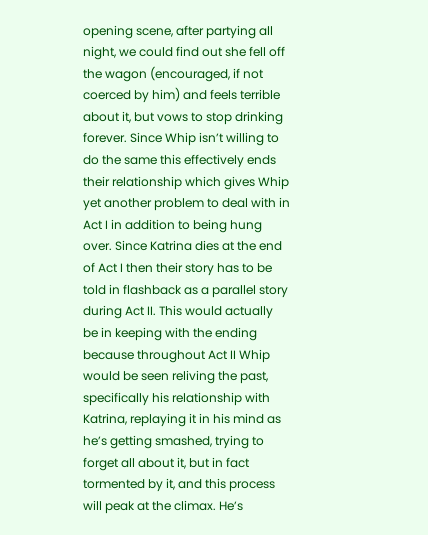opening scene, after partying all night, we could find out she fell off the wagon (encouraged, if not coerced by him) and feels terrible about it, but vows to stop drinking forever. Since Whip isn’t willing to do the same this effectively ends their relationship which gives Whip yet another problem to deal with in Act I in addition to being hung over. Since Katrina dies at the end of Act I then their story has to be told in flashback as a parallel story during Act II. This would actually be in keeping with the ending because throughout Act II Whip would be seen reliving the past, specifically his relationship with Katrina, replaying it in his mind as he’s getting smashed, trying to forget all about it, but in fact tormented by it, and this process will peak at the climax. He’s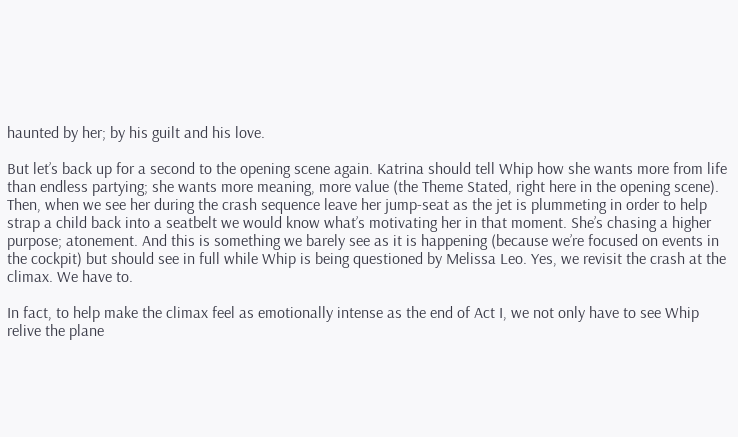haunted by her; by his guilt and his love.

But let’s back up for a second to the opening scene again. Katrina should tell Whip how she wants more from life than endless partying; she wants more meaning, more value (the Theme Stated, right here in the opening scene). Then, when we see her during the crash sequence leave her jump-seat as the jet is plummeting in order to help strap a child back into a seatbelt we would know what’s motivating her in that moment. She’s chasing a higher purpose; atonement. And this is something we barely see as it is happening (because we’re focused on events in the cockpit) but should see in full while Whip is being questioned by Melissa Leo. Yes, we revisit the crash at the climax. We have to.

In fact, to help make the climax feel as emotionally intense as the end of Act I, we not only have to see Whip relive the plane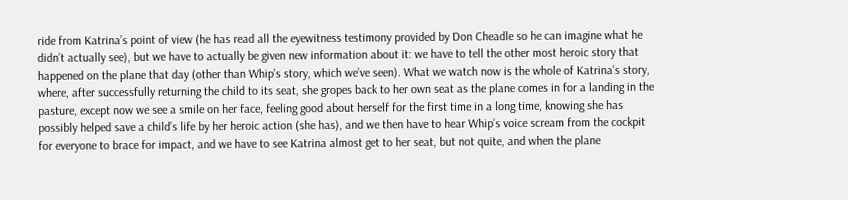ride from Katrina’s point of view (he has read all the eyewitness testimony provided by Don Cheadle so he can imagine what he didn’t actually see), but we have to actually be given new information about it: we have to tell the other most heroic story that happened on the plane that day (other than Whip’s story, which we’ve seen). What we watch now is the whole of Katrina’s story, where, after successfully returning the child to its seat, she gropes back to her own seat as the plane comes in for a landing in the pasture, except now we see a smile on her face, feeling good about herself for the first time in a long time, knowing she has possibly helped save a child’s life by her heroic action (she has), and we then have to hear Whip’s voice scream from the cockpit for everyone to brace for impact, and we have to see Katrina almost get to her seat, but not quite, and when the plane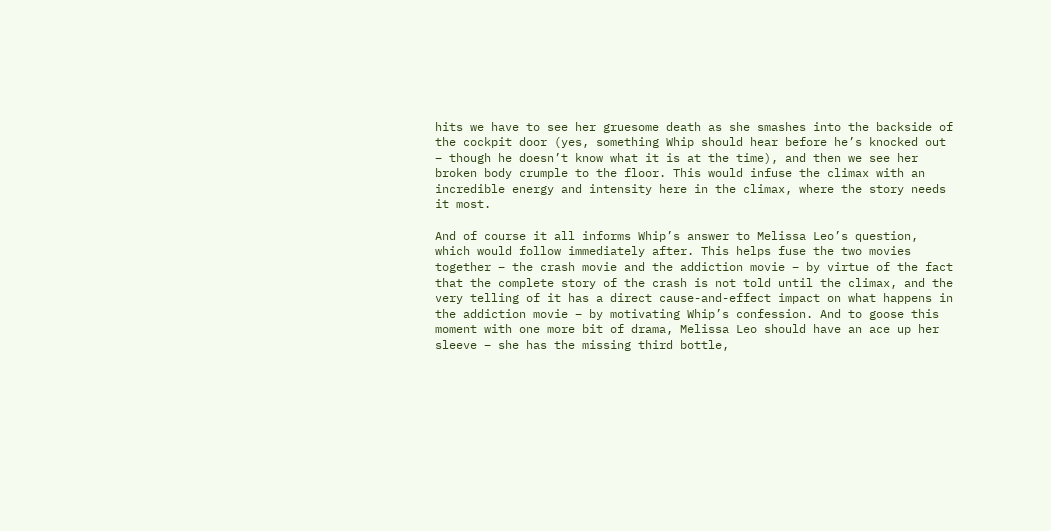hits we have to see her gruesome death as she smashes into the backside of the cockpit door (yes, something Whip should hear before he’s knocked out – though he doesn’t know what it is at the time), and then we see her broken body crumple to the floor. This would infuse the climax with an incredible energy and intensity here in the climax, where the story needs it most.

And of course it all informs Whip’s answer to Melissa Leo’s question, which would follow immediately after. This helps fuse the two movies together – the crash movie and the addiction movie – by virtue of the fact that the complete story of the crash is not told until the climax, and the very telling of it has a direct cause-and-effect impact on what happens in the addiction movie – by motivating Whip’s confession. And to goose this moment with one more bit of drama, Melissa Leo should have an ace up her sleeve – she has the missing third bottle,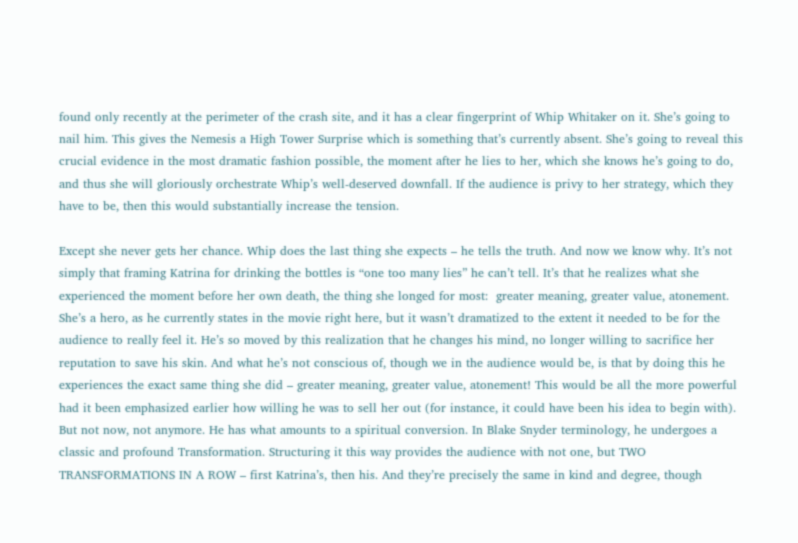found only recently at the perimeter of the crash site, and it has a clear fingerprint of Whip Whitaker on it. She’s going to nail him. This gives the Nemesis a High Tower Surprise which is something that’s currently absent. She’s going to reveal this crucial evidence in the most dramatic fashion possible, the moment after he lies to her, which she knows he’s going to do, and thus she will gloriously orchestrate Whip’s well-deserved downfall. If the audience is privy to her strategy, which they have to be, then this would substantially increase the tension.

Except she never gets her chance. Whip does the last thing she expects – he tells the truth. And now we know why. It’s not simply that framing Katrina for drinking the bottles is “one too many lies” he can’t tell. It’s that he realizes what she experienced the moment before her own death, the thing she longed for most:  greater meaning, greater value, atonement. She’s a hero, as he currently states in the movie right here, but it wasn’t dramatized to the extent it needed to be for the audience to really feel it. He’s so moved by this realization that he changes his mind, no longer willing to sacrifice her reputation to save his skin. And what he’s not conscious of, though we in the audience would be, is that by doing this he experiences the exact same thing she did – greater meaning, greater value, atonement! This would be all the more powerful had it been emphasized earlier how willing he was to sell her out (for instance, it could have been his idea to begin with). But not now, not anymore. He has what amounts to a spiritual conversion. In Blake Snyder terminology, he undergoes a classic and profound Transformation. Structuring it this way provides the audience with not one, but TWO TRANSFORMATIONS IN A ROW – first Katrina’s, then his. And they’re precisely the same in kind and degree, though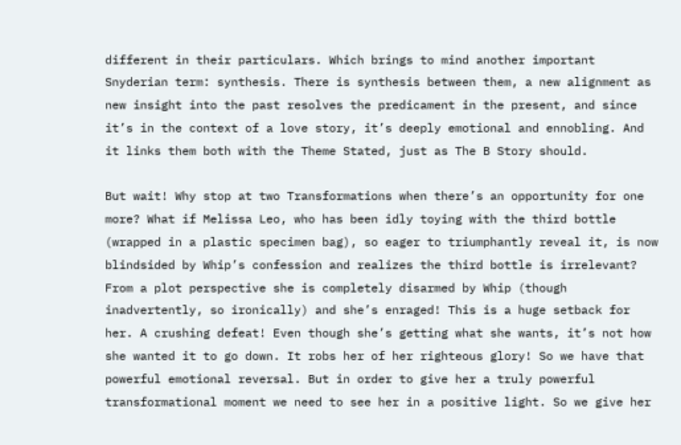different in their particulars. Which brings to mind another important Snyderian term: synthesis. There is synthesis between them, a new alignment as new insight into the past resolves the predicament in the present, and since it’s in the context of a love story, it’s deeply emotional and ennobling. And it links them both with the Theme Stated, just as The B Story should.

But wait! Why stop at two Transformations when there’s an opportunity for one more? What if Melissa Leo, who has been idly toying with the third bottle (wrapped in a plastic specimen bag), so eager to triumphantly reveal it, is now blindsided by Whip’s confession and realizes the third bottle is irrelevant? From a plot perspective she is completely disarmed by Whip (though inadvertently, so ironically) and she’s enraged! This is a huge setback for her. A crushing defeat! Even though she’s getting what she wants, it’s not how she wanted it to go down. It robs her of her righteous glory! So we have that powerful emotional reversal. But in order to give her a truly powerful transformational moment we need to see her in a positive light. So we give her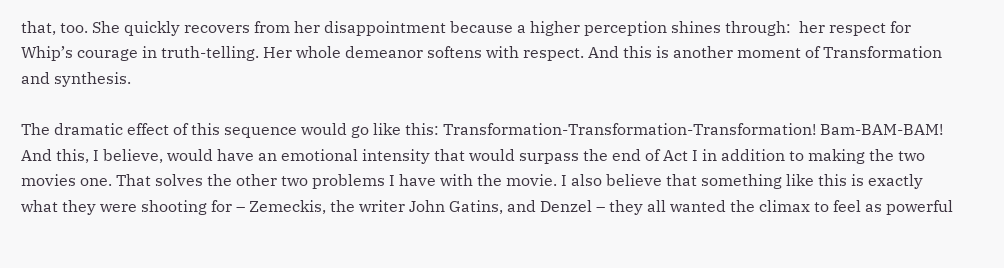that, too. She quickly recovers from her disappointment because a higher perception shines through:  her respect for Whip’s courage in truth-telling. Her whole demeanor softens with respect. And this is another moment of Transformation and synthesis.

The dramatic effect of this sequence would go like this: Transformation-Transformation-Transformation! Bam-BAM-BAM! And this, I believe, would have an emotional intensity that would surpass the end of Act I in addition to making the two movies one. That solves the other two problems I have with the movie. I also believe that something like this is exactly what they were shooting for – Zemeckis, the writer John Gatins, and Denzel – they all wanted the climax to feel as powerful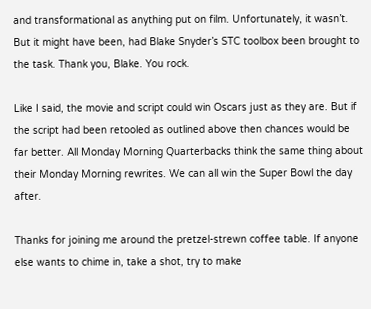and transformational as anything put on film. Unfortunately, it wasn’t. But it might have been, had Blake Snyder’s STC toolbox been brought to the task. Thank you, Blake. You rock.

Like I said, the movie and script could win Oscars just as they are. But if the script had been retooled as outlined above then chances would be far better. All Monday Morning Quarterbacks think the same thing about their Monday Morning rewrites. We can all win the Super Bowl the day after.

Thanks for joining me around the pretzel-strewn coffee table. If anyone else wants to chime in, take a shot, try to make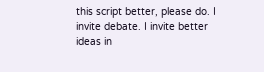this script better, please do. I invite debate. I invite better ideas in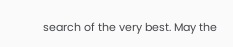search of the very best. May the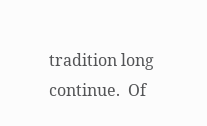tradition long continue.  Of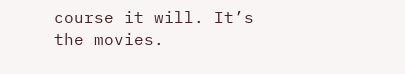course it will. It’s the movies.